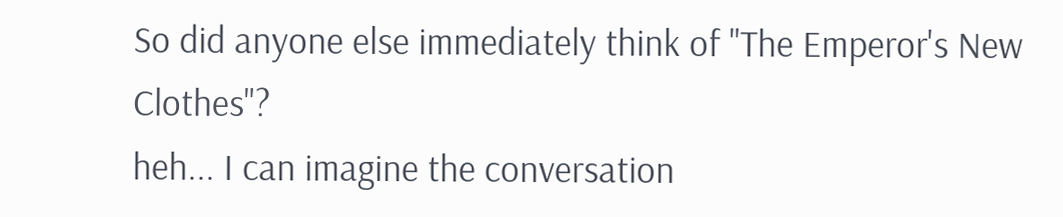So did anyone else immediately think of "The Emperor's New Clothes"?
heh... I can imagine the conversation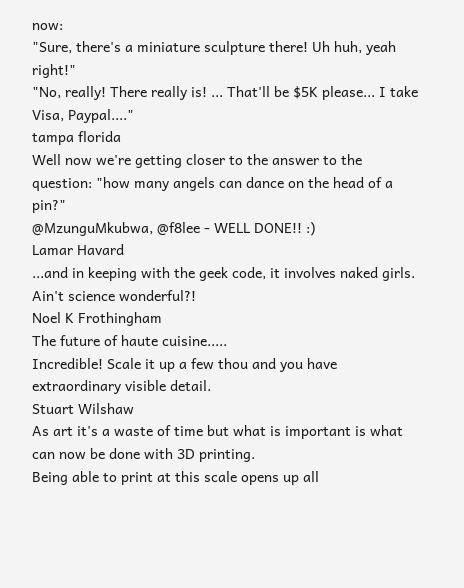now:
"Sure, there's a miniature sculpture there! Uh huh, yeah right!"
"No, really! There really is! ... That'll be $5K please... I take Visa, Paypal...."
tampa florida
Well now we're getting closer to the answer to the question: "how many angels can dance on the head of a pin?"
@MzunguMkubwa, @f8lee - WELL DONE!! :)
Lamar Havard
...and in keeping with the geek code, it involves naked girls. Ain't science wonderful?!
Noel K Frothingham
The future of haute cuisine.....
Incredible! Scale it up a few thou and you have extraordinary visible detail.
Stuart Wilshaw
As art it's a waste of time but what is important is what can now be done with 3D printing.
Being able to print at this scale opens up all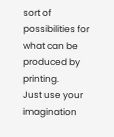sort of possibilities for what can be produced by printing.
Just use your imagination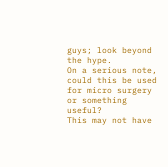guys; look beyond the hype.
On a serious note, could this be used for micro surgery or something useful?
This may not have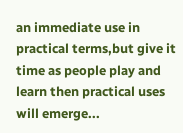an immediate use in practical terms,but give it time as people play and learn then practical uses will emerge...